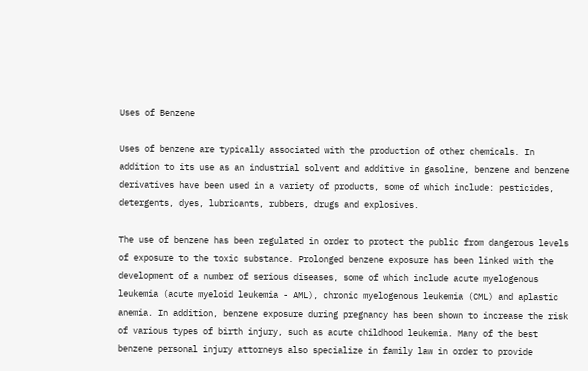Uses of Benzene

Uses of benzene are typically associated with the production of other chemicals. In addition to its use as an industrial solvent and additive in gasoline, benzene and benzene derivatives have been used in a variety of products, some of which include: pesticides, detergents, dyes, lubricants, rubbers, drugs and explosives.

The use of benzene has been regulated in order to protect the public from dangerous levels of exposure to the toxic substance. Prolonged benzene exposure has been linked with the development of a number of serious diseases, some of which include acute myelogenous leukemia (acute myeloid leukemia - AML), chronic myelogenous leukemia (CML) and aplastic anemia. In addition, benzene exposure during pregnancy has been shown to increase the risk of various types of birth injury, such as acute childhood leukemia. Many of the best benzene personal injury attorneys also specialize in family law in order to provide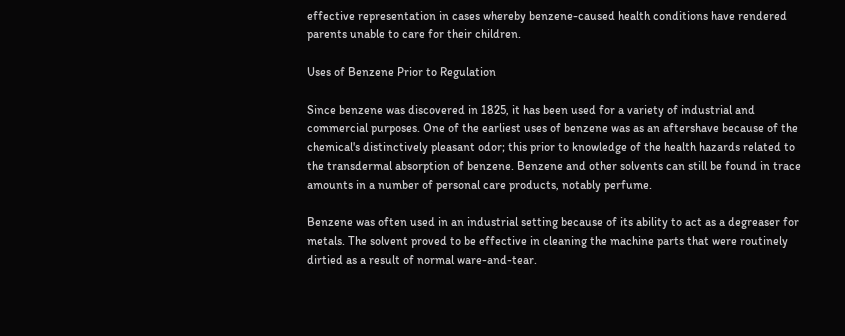effective representation in cases whereby benzene-caused health conditions have rendered parents unable to care for their children.

Uses of Benzene Prior to Regulation

Since benzene was discovered in 1825, it has been used for a variety of industrial and commercial purposes. One of the earliest uses of benzene was as an aftershave because of the chemical's distinctively pleasant odor; this prior to knowledge of the health hazards related to the transdermal absorption of benzene. Benzene and other solvents can still be found in trace amounts in a number of personal care products, notably perfume.

Benzene was often used in an industrial setting because of its ability to act as a degreaser for metals. The solvent proved to be effective in cleaning the machine parts that were routinely dirtied as a result of normal ware-and-tear.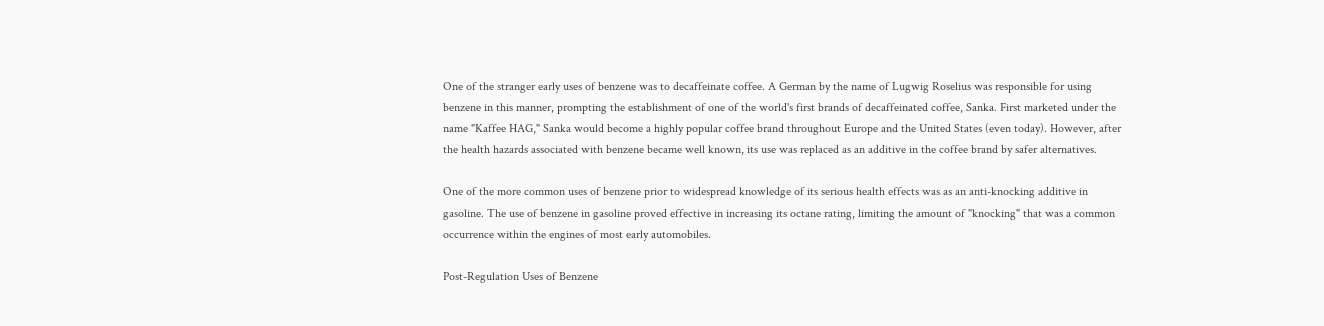One of the stranger early uses of benzene was to decaffeinate coffee. A German by the name of Lugwig Roselius was responsible for using benzene in this manner, prompting the establishment of one of the world's first brands of decaffeinated coffee, Sanka. First marketed under the name "Kaffee HAG," Sanka would become a highly popular coffee brand throughout Europe and the United States (even today). However, after the health hazards associated with benzene became well known, its use was replaced as an additive in the coffee brand by safer alternatives.

One of the more common uses of benzene prior to widespread knowledge of its serious health effects was as an anti-knocking additive in gasoline. The use of benzene in gasoline proved effective in increasing its octane rating, limiting the amount of "knocking" that was a common occurrence within the engines of most early automobiles.

Post-Regulation Uses of Benzene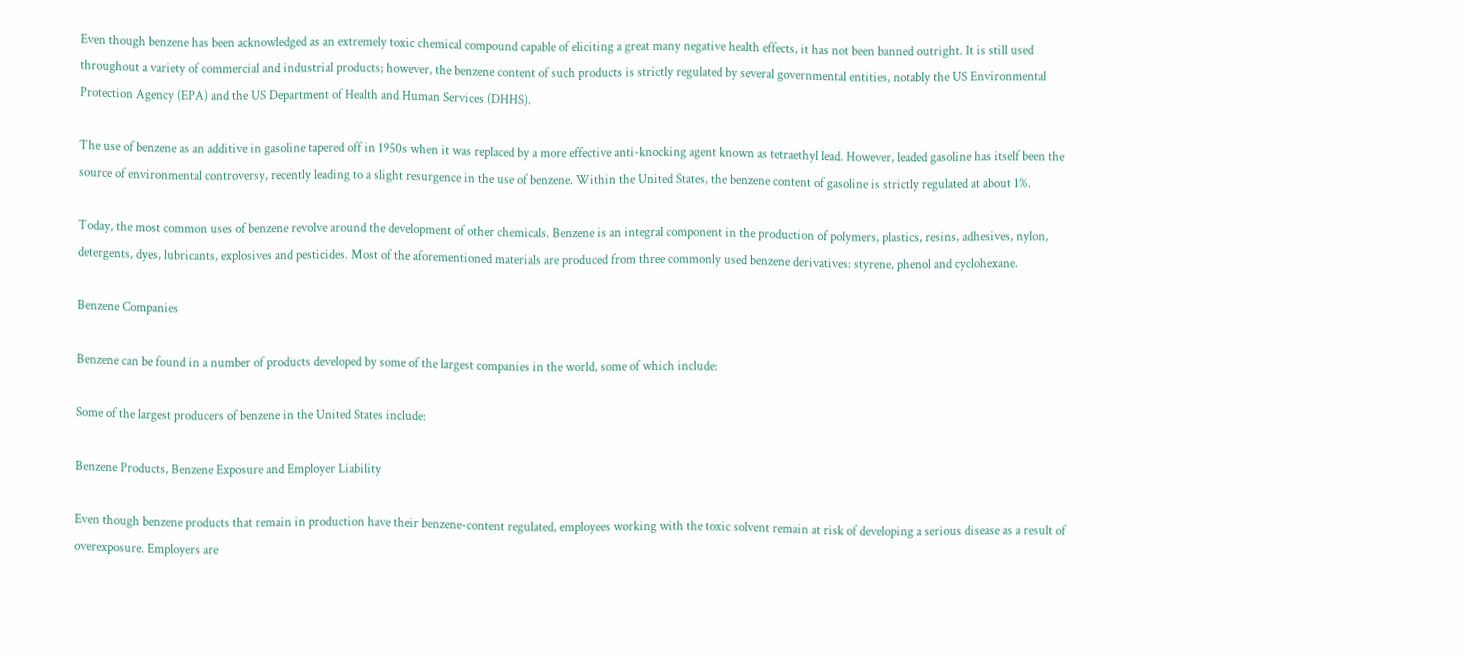Even though benzene has been acknowledged as an extremely toxic chemical compound capable of eliciting a great many negative health effects, it has not been banned outright. It is still used throughout a variety of commercial and industrial products; however, the benzene content of such products is strictly regulated by several governmental entities, notably the US Environmental Protection Agency (EPA) and the US Department of Health and Human Services (DHHS).

The use of benzene as an additive in gasoline tapered off in 1950s when it was replaced by a more effective anti-knocking agent known as tetraethyl lead. However, leaded gasoline has itself been the source of environmental controversy, recently leading to a slight resurgence in the use of benzene. Within the United States, the benzene content of gasoline is strictly regulated at about 1%.

Today, the most common uses of benzene revolve around the development of other chemicals. Benzene is an integral component in the production of polymers, plastics, resins, adhesives, nylon, detergents, dyes, lubricants, explosives and pesticides. Most of the aforementioned materials are produced from three commonly used benzene derivatives: styrene, phenol and cyclohexane.

Benzene Companies

Benzene can be found in a number of products developed by some of the largest companies in the world, some of which include:

Some of the largest producers of benzene in the United States include:

Benzene Products, Benzene Exposure and Employer Liability

Even though benzene products that remain in production have their benzene-content regulated, employees working with the toxic solvent remain at risk of developing a serious disease as a result of overexposure. Employers are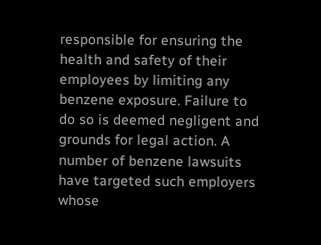responsible for ensuring the health and safety of their employees by limiting any benzene exposure. Failure to do so is deemed negligent and grounds for legal action. A number of benzene lawsuits have targeted such employers whose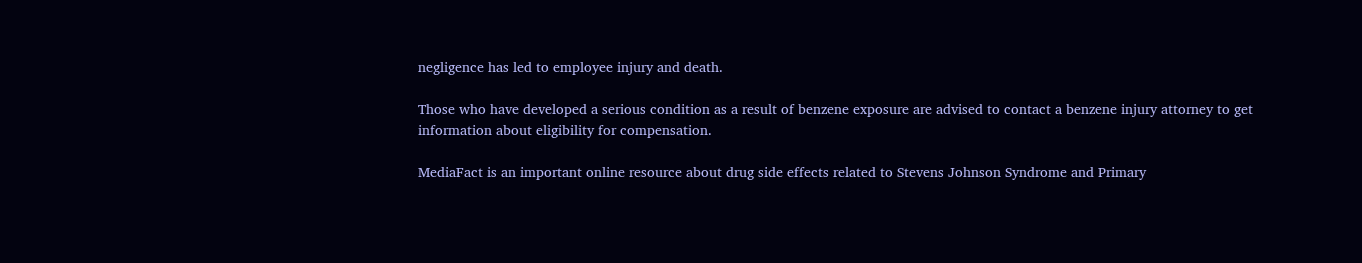negligence has led to employee injury and death.

Those who have developed a serious condition as a result of benzene exposure are advised to contact a benzene injury attorney to get information about eligibility for compensation.

MediaFact is an important online resource about drug side effects related to Stevens Johnson Syndrome and Primary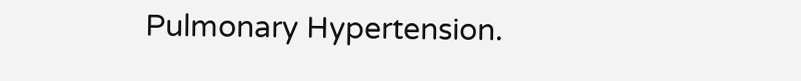Pulmonary Hypertension.